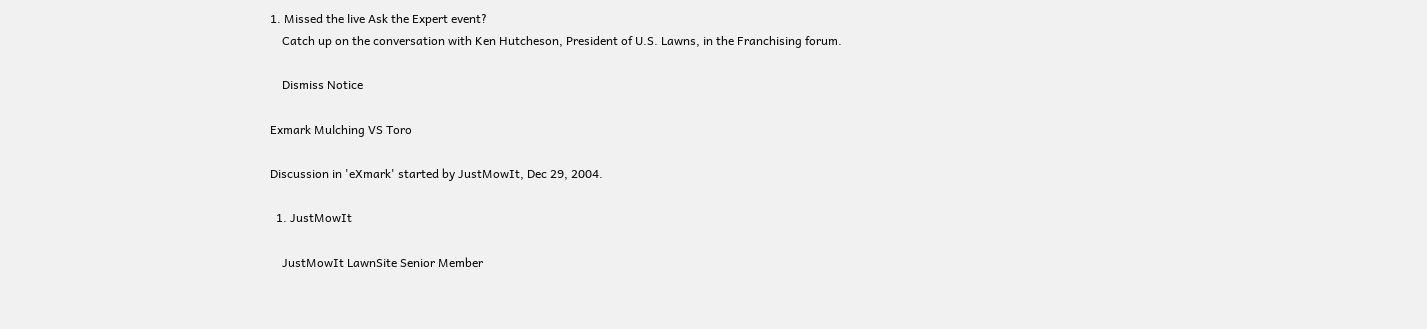1. Missed the live Ask the Expert event?
    Catch up on the conversation with Ken Hutcheson, President of U.S. Lawns, in the Franchising forum.

    Dismiss Notice

Exmark Mulching VS Toro

Discussion in 'eXmark' started by JustMowIt, Dec 29, 2004.

  1. JustMowIt

    JustMowIt LawnSite Senior Member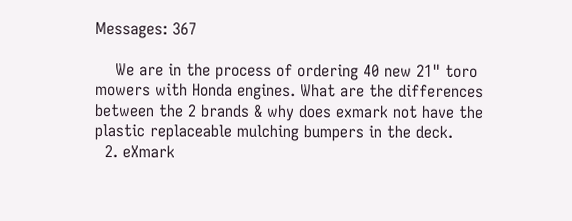Messages: 367

    We are in the process of ordering 40 new 21" toro mowers with Honda engines. What are the differences between the 2 brands & why does exmark not have the plastic replaceable mulching bumpers in the deck.
  2. eXmark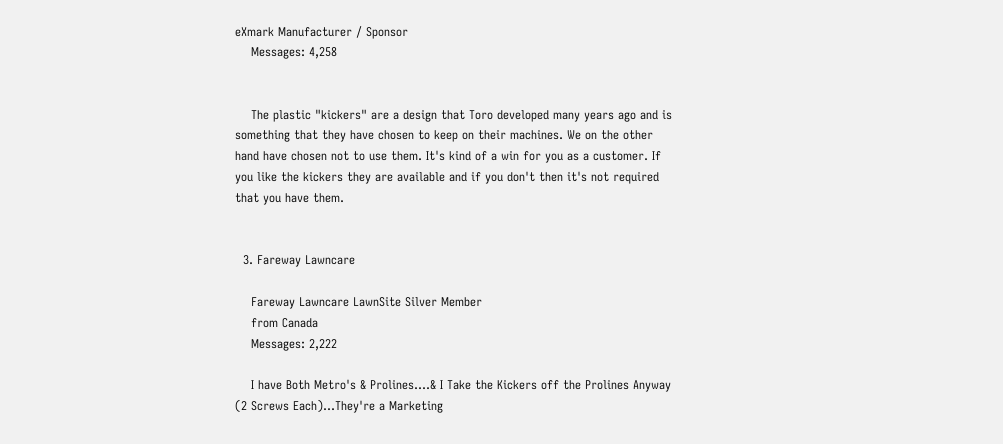eXmark Manufacturer / Sponsor
    Messages: 4,258


    The plastic "kickers" are a design that Toro developed many years ago and is something that they have chosen to keep on their machines. We on the other hand have chosen not to use them. It's kind of a win for you as a customer. If you like the kickers they are available and if you don't then it's not required that you have them.


  3. Fareway Lawncare

    Fareway Lawncare LawnSite Silver Member
    from Canada
    Messages: 2,222

    I have Both Metro's & Prolines....& I Take the Kickers off the Prolines Anyway (2 Screws Each)...They're a Marketing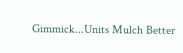Gimmick...Units Mulch Better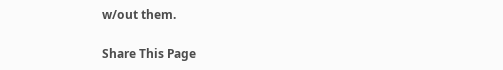w/out them.

Share This Page